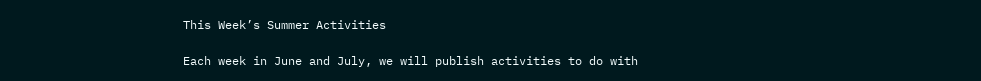This Week’s Summer Activities

Each week in June and July, we will publish activities to do with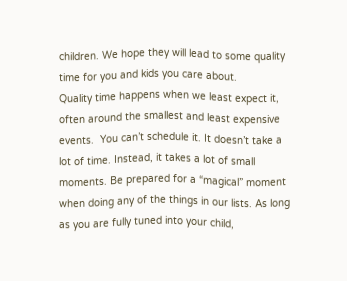children. We hope they will lead to some quality time for you and kids you care about.
Quality time happens when we least expect it, often around the smallest and least expensive events.  You can’t schedule it. It doesn’t take a lot of time. Instead, it takes a lot of small moments. Be prepared for a “magical” moment when doing any of the things in our lists. As long as you are fully tuned into your child,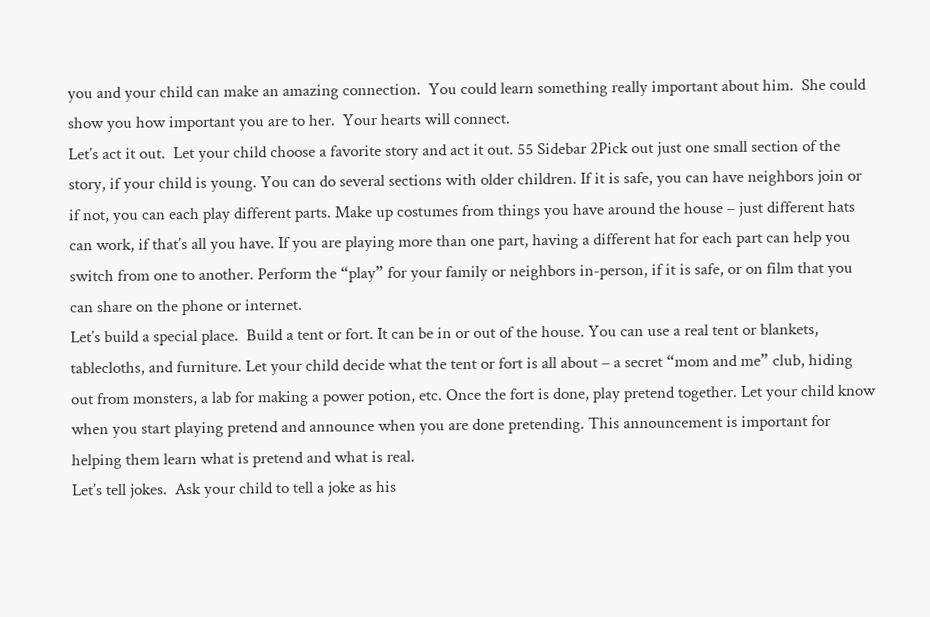you and your child can make an amazing connection.  You could learn something really important about him.  She could show you how important you are to her.  Your hearts will connect.
Let’s act it out.  Let your child choose a favorite story and act it out. 55 Sidebar 2Pick out just one small section of the story, if your child is young. You can do several sections with older children. If it is safe, you can have neighbors join or if not, you can each play different parts. Make up costumes from things you have around the house – just different hats can work, if that’s all you have. If you are playing more than one part, having a different hat for each part can help you switch from one to another. Perform the “play” for your family or neighbors in-person, if it is safe, or on film that you can share on the phone or internet.
Let’s build a special place.  Build a tent or fort. It can be in or out of the house. You can use a real tent or blankets, tablecloths, and furniture. Let your child decide what the tent or fort is all about – a secret “mom and me” club, hiding out from monsters, a lab for making a power potion, etc. Once the fort is done, play pretend together. Let your child know when you start playing pretend and announce when you are done pretending. This announcement is important for helping them learn what is pretend and what is real.
Let’s tell jokes.  Ask your child to tell a joke as his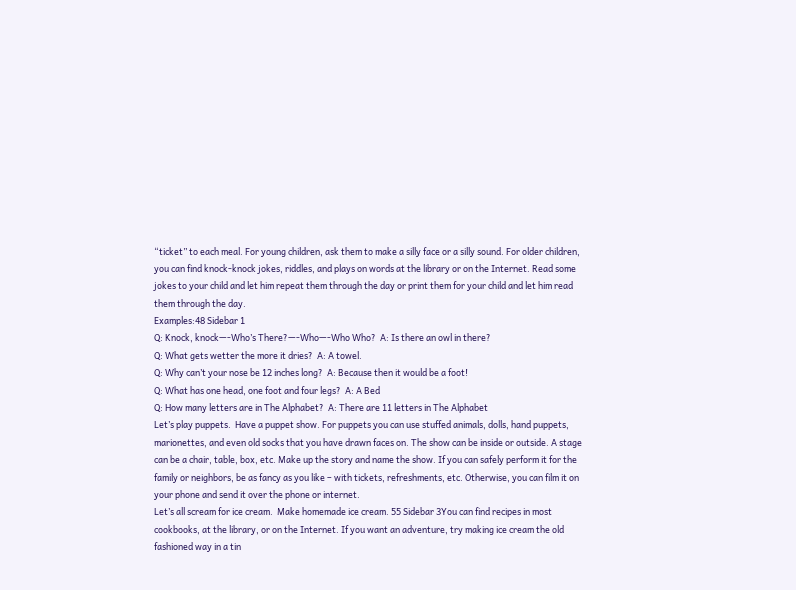“ticket” to each meal. For young children, ask them to make a silly face or a silly sound. For older children, you can find knock-knock jokes, riddles, and plays on words at the library or on the Internet. Read some jokes to your child and let him repeat them through the day or print them for your child and let him read them through the day.
Examples:48 Sidebar 1
Q: Knock, knock—-Who’s There?—-Who—-Who Who?  A: Is there an owl in there?
Q: What gets wetter the more it dries?  A: A towel.
Q: Why can’t your nose be 12 inches long?  A: Because then it would be a foot!
Q: What has one head, one foot and four legs?  A: A Bed
Q: How many letters are in The Alphabet?  A: There are 11 letters in The Alphabet
Let’s play puppets.  Have a puppet show. For puppets you can use stuffed animals, dolls, hand puppets, marionettes, and even old socks that you have drawn faces on. The show can be inside or outside. A stage can be a chair, table, box, etc. Make up the story and name the show. If you can safely perform it for the family or neighbors, be as fancy as you like – with tickets, refreshments, etc. Otherwise, you can film it on your phone and send it over the phone or internet.
Let’s all scream for ice cream.  Make homemade ice cream. 55 Sidebar 3You can find recipes in most cookbooks, at the library, or on the Internet. If you want an adventure, try making ice cream the old fashioned way in a tin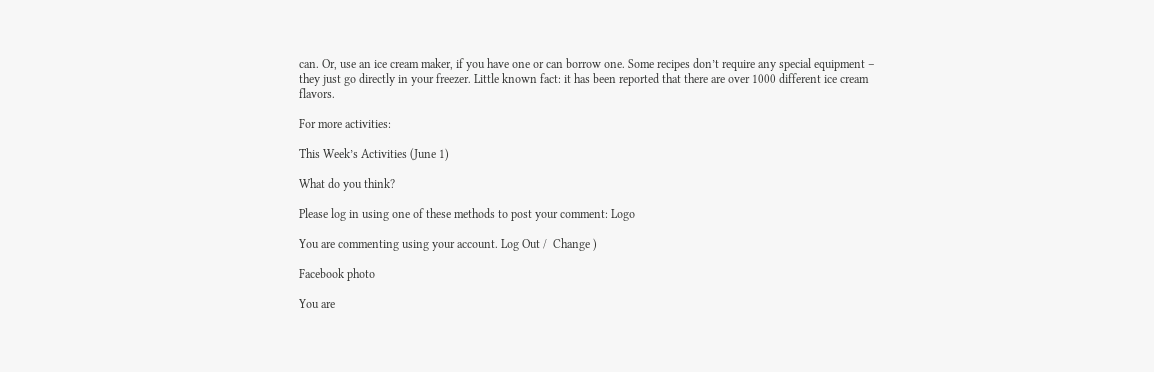can. Or, use an ice cream maker, if you have one or can borrow one. Some recipes don’t require any special equipment – they just go directly in your freezer. Little known fact: it has been reported that there are over 1000 different ice cream flavors.

For more activities:

This Week’s Activities (June 1)

What do you think?

Please log in using one of these methods to post your comment: Logo

You are commenting using your account. Log Out /  Change )

Facebook photo

You are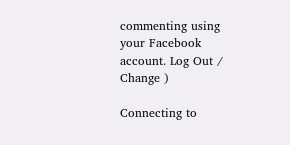commenting using your Facebook account. Log Out /  Change )

Connecting to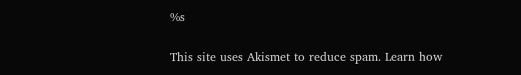%s

This site uses Akismet to reduce spam. Learn how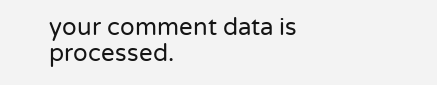your comment data is processed.